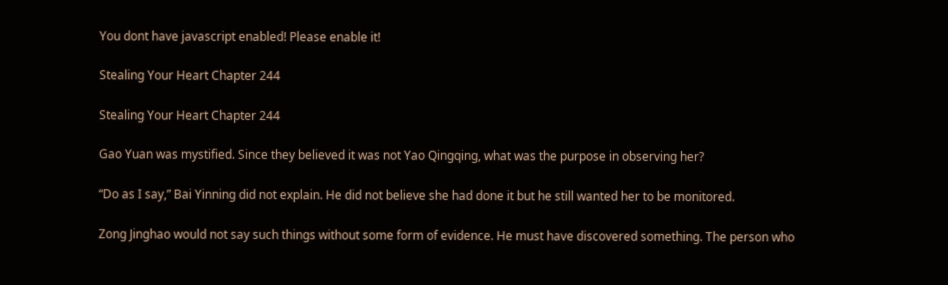You dont have javascript enabled! Please enable it!

Stealing Your Heart Chapter 244

Stealing Your Heart Chapter 244

Gao Yuan was mystified. Since they believed it was not Yao Qingqing, what was the purpose in observing her?

“Do as I say,” Bai Yinning did not explain. He did not believe she had done it but he still wanted her to be monitored.

Zong Jinghao would not say such things without some form of evidence. He must have discovered something. The person who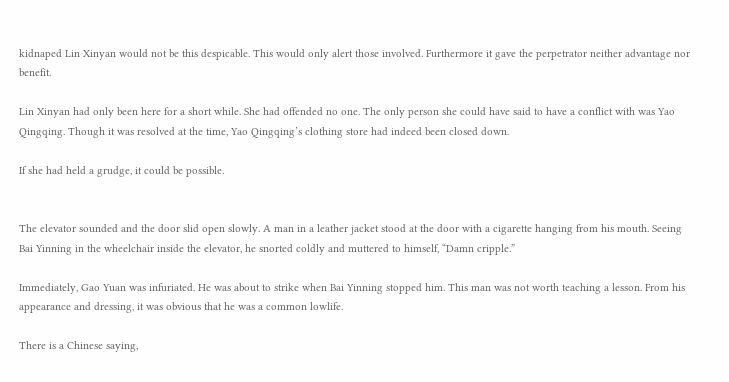kidnaped Lin Xinyan would not be this despicable. This would only alert those involved. Furthermore it gave the perpetrator neither advantage nor benefit.

Lin Xinyan had only been here for a short while. She had offended no one. The only person she could have said to have a conflict with was Yao Qingqing. Though it was resolved at the time, Yao Qingqing’s clothing store had indeed been closed down.

If she had held a grudge, it could be possible.


The elevator sounded and the door slid open slowly. A man in a leather jacket stood at the door with a cigarette hanging from his mouth. Seeing Bai Yinning in the wheelchair inside the elevator, he snorted coldly and muttered to himself, “Damn cripple.”

Immediately, Gao Yuan was infuriated. He was about to strike when Bai Yinning stopped him. This man was not worth teaching a lesson. From his appearance and dressing, it was obvious that he was a common lowlife.

There is a Chinese saying,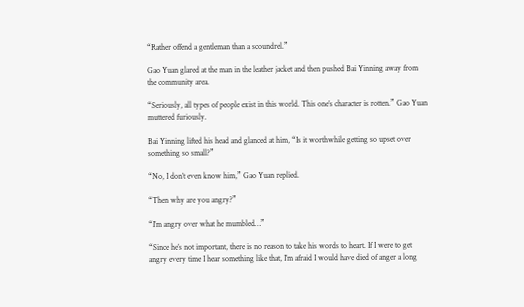“Rather offend a gentleman than a scoundrel.”

Gao Yuan glared at the man in the leather jacket and then pushed Bai Yinning away from the community area.

“Seriously, all types of people exist in this world. This one’s character is rotten.” Gao Yuan muttered furiously.

Bai Yinning lifted his head and glanced at him, “Is it worthwhile getting so upset over something so small?”

“No, I don’t even know him,” Gao Yuan replied.

“Then why are you angry?”

“I’m angry over what he mumbled…”

“Since he’s not important, there is no reason to take his words to heart. If I were to get angry every time I hear something like that, I’m afraid I would have died of anger a long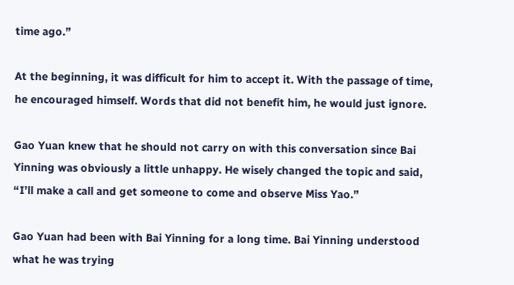time ago.”

At the beginning, it was difficult for him to accept it. With the passage of time, he encouraged himself. Words that did not benefit him, he would just ignore.

Gao Yuan knew that he should not carry on with this conversation since Bai Yinning was obviously a little unhappy. He wisely changed the topic and said, “I’ll make a call and get someone to come and observe Miss Yao.”

Gao Yuan had been with Bai Yinning for a long time. Bai Yinning understood what he was trying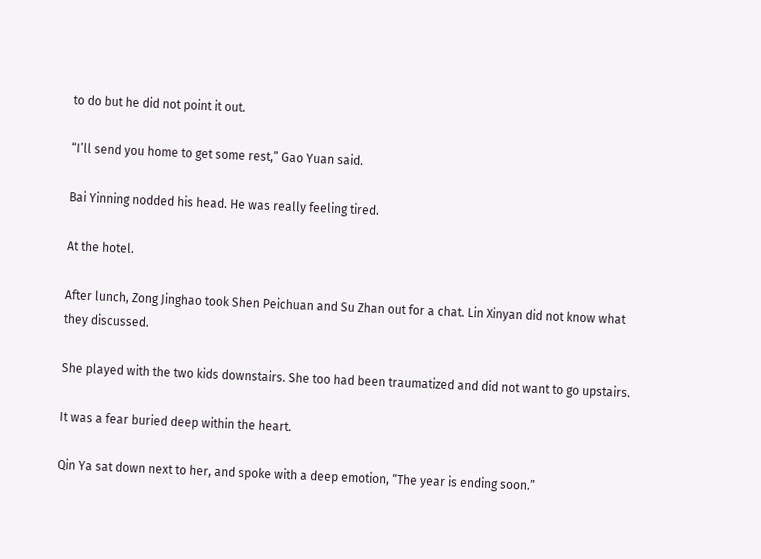to do but he did not point it out.

“I’ll send you home to get some rest,” Gao Yuan said.

Bai Yinning nodded his head. He was really feeling tired.

At the hotel.

After lunch, Zong Jinghao took Shen Peichuan and Su Zhan out for a chat. Lin Xinyan did not know what they discussed.

She played with the two kids downstairs. She too had been traumatized and did not want to go upstairs.

It was a fear buried deep within the heart.

Qin Ya sat down next to her, and spoke with a deep emotion, “The year is ending soon.”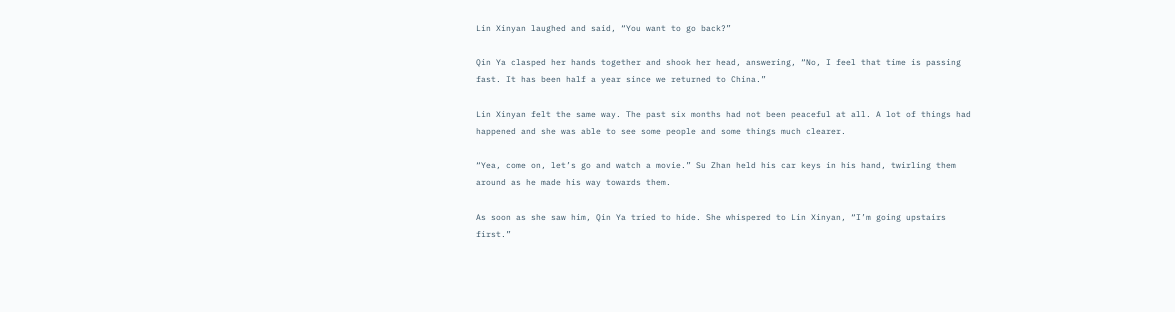Lin Xinyan laughed and said, “You want to go back?”

Qin Ya clasped her hands together and shook her head, answering, “No, I feel that time is passing fast. It has been half a year since we returned to China.”

Lin Xinyan felt the same way. The past six months had not been peaceful at all. A lot of things had happened and she was able to see some people and some things much clearer.

“Yea, come on, let’s go and watch a movie.” Su Zhan held his car keys in his hand, twirling them around as he made his way towards them.

As soon as she saw him, Qin Ya tried to hide. She whispered to Lin Xinyan, “I’m going upstairs first.”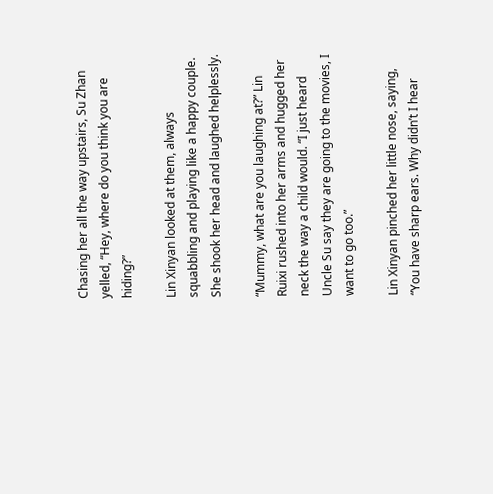Chasing her all the way upstairs, Su Zhan yelled, “Hey, where do you think you are hiding?”

Lin Xinyan looked at them, always squabbling and playing like a happy couple. She shook her head and laughed helplessly.

“Mummy, what are you laughing at?” Lin Ruixi rushed into her arms and hugged her neck the way a child would. “I just heard Uncle Su say they are going to the movies, I want to go too.”

Lin Xinyan pinched her little nose, saying, “You have sharp ears. Why didn’t I hear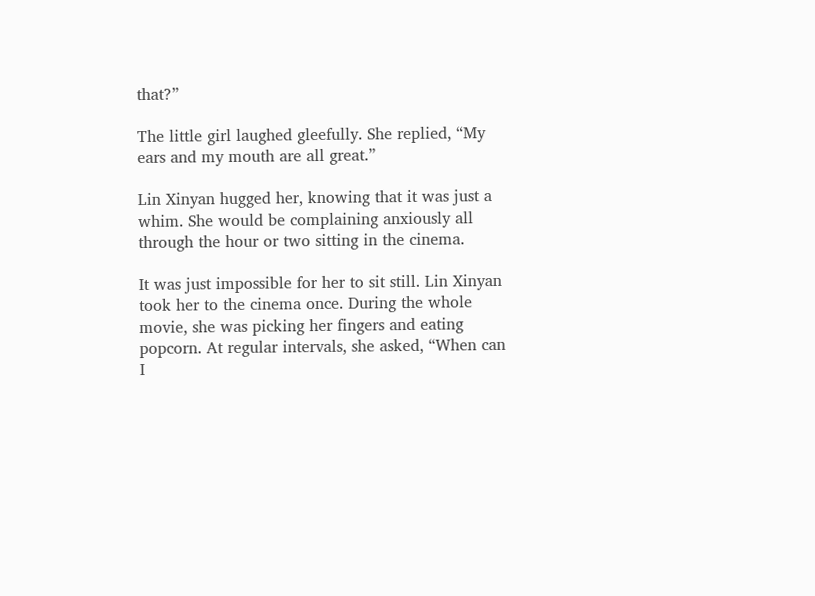that?”

The little girl laughed gleefully. She replied, “My ears and my mouth are all great.”

Lin Xinyan hugged her, knowing that it was just a whim. She would be complaining anxiously all through the hour or two sitting in the cinema.

It was just impossible for her to sit still. Lin Xinyan took her to the cinema once. During the whole movie, she was picking her fingers and eating popcorn. At regular intervals, she asked, “When can I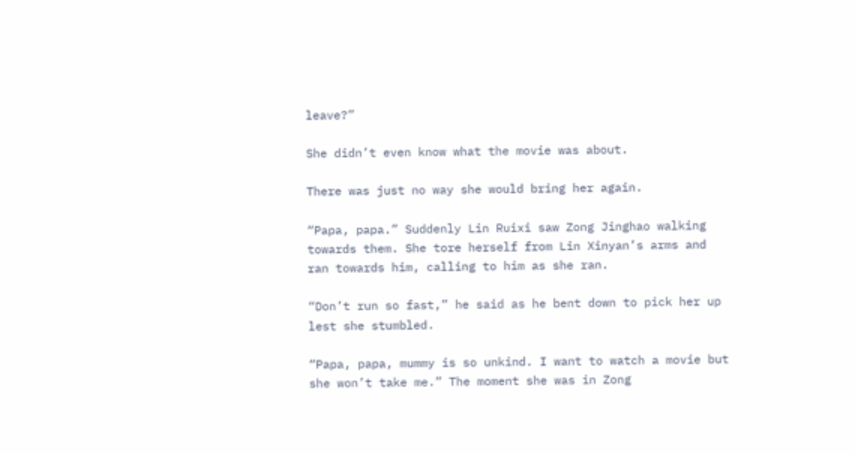leave?”

She didn’t even know what the movie was about.

There was just no way she would bring her again.

“Papa, papa.” Suddenly Lin Ruixi saw Zong Jinghao walking towards them. She tore herself from Lin Xinyan’s arms and ran towards him, calling to him as she ran.

“Don’t run so fast,” he said as he bent down to pick her up lest she stumbled.

“Papa, papa, mummy is so unkind. I want to watch a movie but she won’t take me.” The moment she was in Zong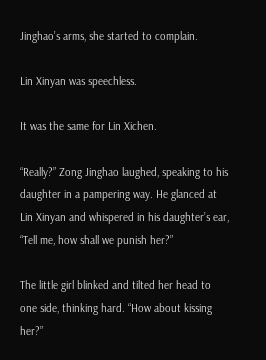Jinghao’s arms, she started to complain.

Lin Xinyan was speechless.

It was the same for Lin Xichen.

“Really?” Zong Jinghao laughed, speaking to his daughter in a pampering way. He glanced at Lin Xinyan and whispered in his daughter’s ear, “Tell me, how shall we punish her?”

The little girl blinked and tilted her head to one side, thinking hard. “How about kissing her?”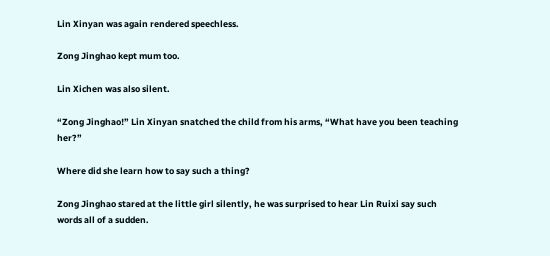Lin Xinyan was again rendered speechless.

Zong Jinghao kept mum too.

Lin Xichen was also silent.

“Zong Jinghao!” Lin Xinyan snatched the child from his arms, “What have you been teaching her?”

Where did she learn how to say such a thing?

Zong Jinghao stared at the little girl silently, he was surprised to hear Lin Ruixi say such words all of a sudden.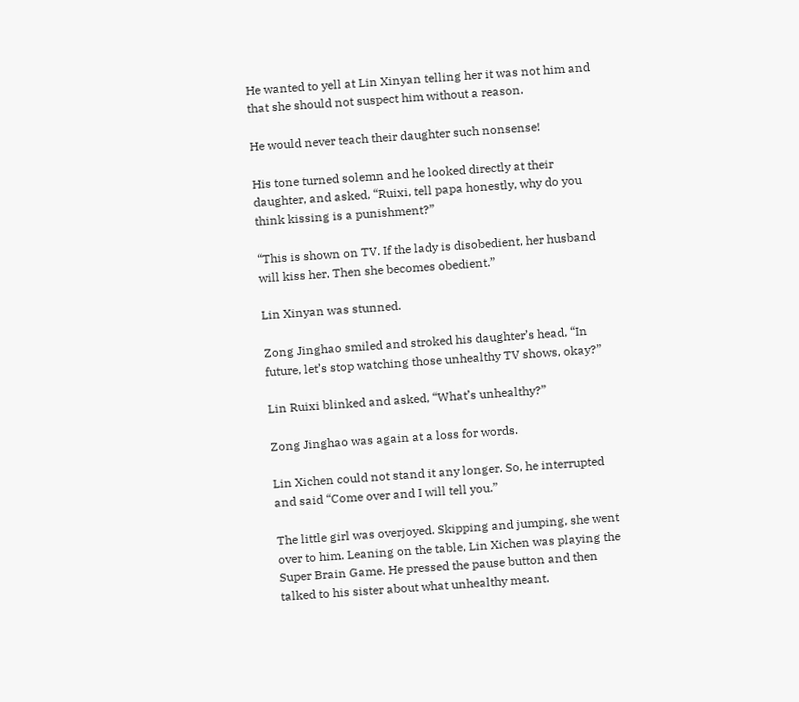He wanted to yell at Lin Xinyan telling her it was not him and that she should not suspect him without a reason.

He would never teach their daughter such nonsense!

His tone turned solemn and he looked directly at their daughter, and asked, “Ruixi, tell papa honestly, why do you think kissing is a punishment?”

“This is shown on TV. If the lady is disobedient, her husband will kiss her. Then she becomes obedient.”

Lin Xinyan was stunned.

Zong Jinghao smiled and stroked his daughter’s head, “In future, let’s stop watching those unhealthy TV shows, okay?”

Lin Ruixi blinked and asked, “What’s unhealthy?”

Zong Jinghao was again at a loss for words.

Lin Xichen could not stand it any longer. So, he interrupted and said “Come over and I will tell you.”

The little girl was overjoyed. Skipping and jumping, she went over to him. Leaning on the table, Lin Xichen was playing the Super Brain Game. He pressed the pause button and then talked to his sister about what unhealthy meant.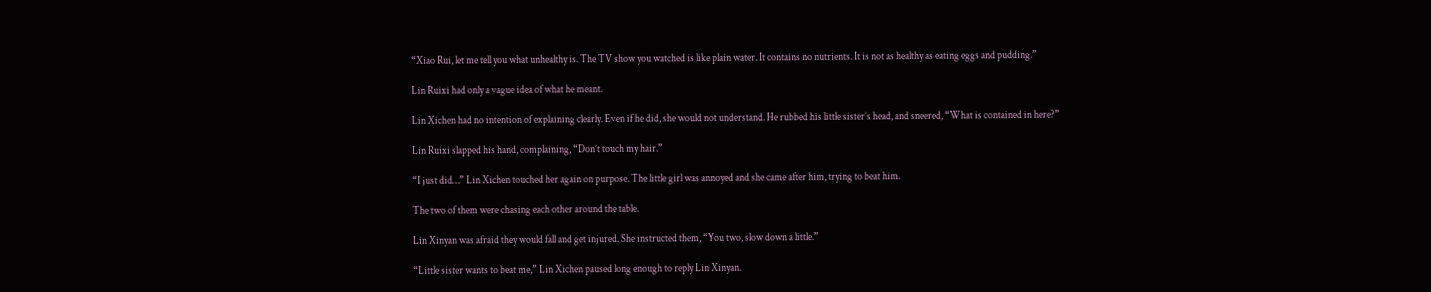“Xiao Rui, let me tell you what unhealthy is. The TV show you watched is like plain water. It contains no nutrients. It is not as healthy as eating eggs and pudding.”

Lin Ruixi had only a vague idea of what he meant.

Lin Xichen had no intention of explaining clearly. Even if he did, she would not understand. He rubbed his little sister’s head, and sneered, “What is contained in here?”

Lin Ruixi slapped his hand, complaining, “Don’t touch my hair.”

“I just did…” Lin Xichen touched her again on purpose. The little girl was annoyed and she came after him, trying to beat him.

The two of them were chasing each other around the table.

Lin Xinyan was afraid they would fall and get injured. She instructed them, “You two, slow down a little.”

“Little sister wants to beat me,” Lin Xichen paused long enough to reply Lin Xinyan.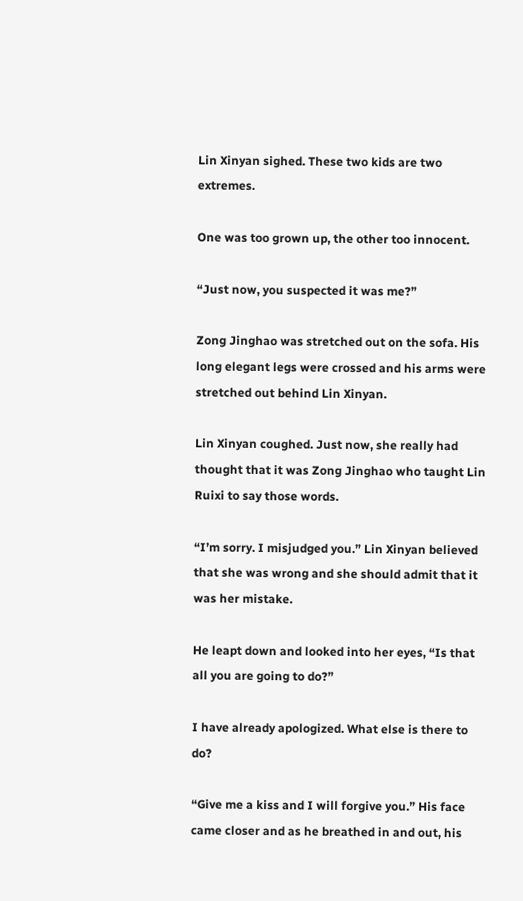Lin Xinyan sighed. These two kids are two extremes.

One was too grown up, the other too innocent.

“Just now, you suspected it was me?”

Zong Jinghao was stretched out on the sofa. His long elegant legs were crossed and his arms were stretched out behind Lin Xinyan.

Lin Xinyan coughed. Just now, she really had thought that it was Zong Jinghao who taught Lin Ruixi to say those words.

“I’m sorry. I misjudged you.” Lin Xinyan believed that she was wrong and she should admit that it was her mistake.

He leapt down and looked into her eyes, “Is that all you are going to do?”

I have already apologized. What else is there to do?

“Give me a kiss and I will forgive you.” His face came closer and as he breathed in and out, his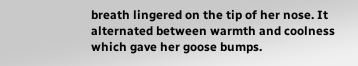breath lingered on the tip of her nose. It alternated between warmth and coolness which gave her goose bumps.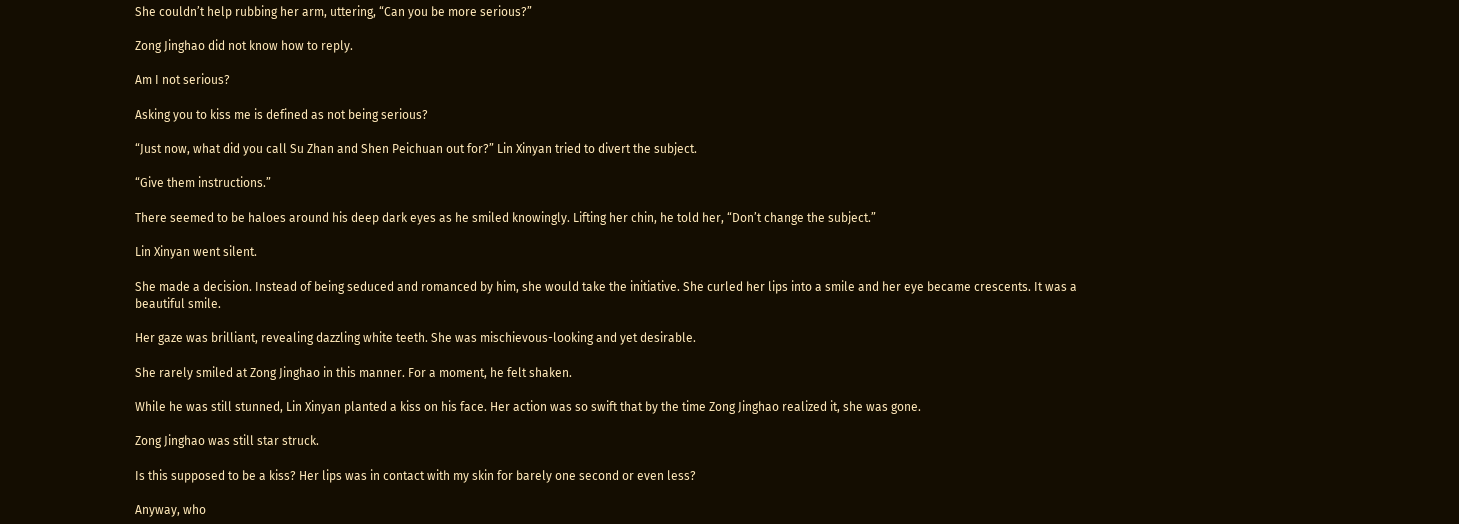She couldn’t help rubbing her arm, uttering, “Can you be more serious?”

Zong Jinghao did not know how to reply.

Am I not serious?

Asking you to kiss me is defined as not being serious?

“Just now, what did you call Su Zhan and Shen Peichuan out for?” Lin Xinyan tried to divert the subject.

“Give them instructions.”

There seemed to be haloes around his deep dark eyes as he smiled knowingly. Lifting her chin, he told her, “Don’t change the subject.”

Lin Xinyan went silent.

She made a decision. Instead of being seduced and romanced by him, she would take the initiative. She curled her lips into a smile and her eye became crescents. It was a beautiful smile.

Her gaze was brilliant, revealing dazzling white teeth. She was mischievous-looking and yet desirable.

She rarely smiled at Zong Jinghao in this manner. For a moment, he felt shaken.

While he was still stunned, Lin Xinyan planted a kiss on his face. Her action was so swift that by the time Zong Jinghao realized it, she was gone.

Zong Jinghao was still star struck.

Is this supposed to be a kiss? Her lips was in contact with my skin for barely one second or even less?

Anyway, who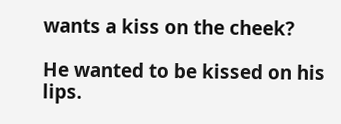wants a kiss on the cheek?

He wanted to be kissed on his lips.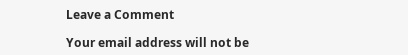Leave a Comment

Your email address will not be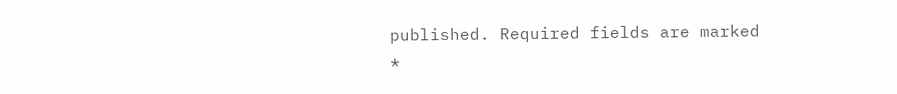published. Required fields are marked *